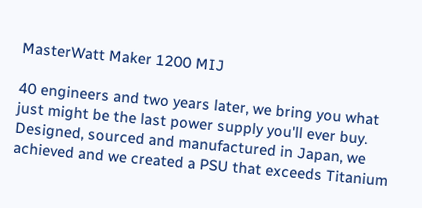MasterWatt Maker 1200 MIJ

40 engineers and two years later, we bring you what just might be the last power supply you'll ever buy. Designed, sourced and manufactured in Japan, we achieved and we created a PSU that exceeds Titanium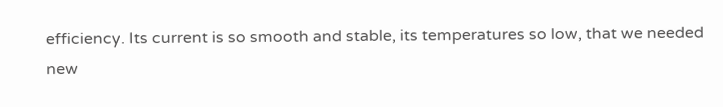efficiency. Its current is so smooth and stable, its temperatures so low, that we needed new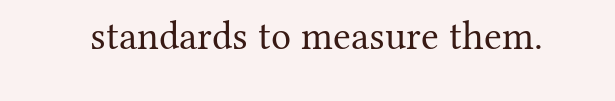standards to measure them.